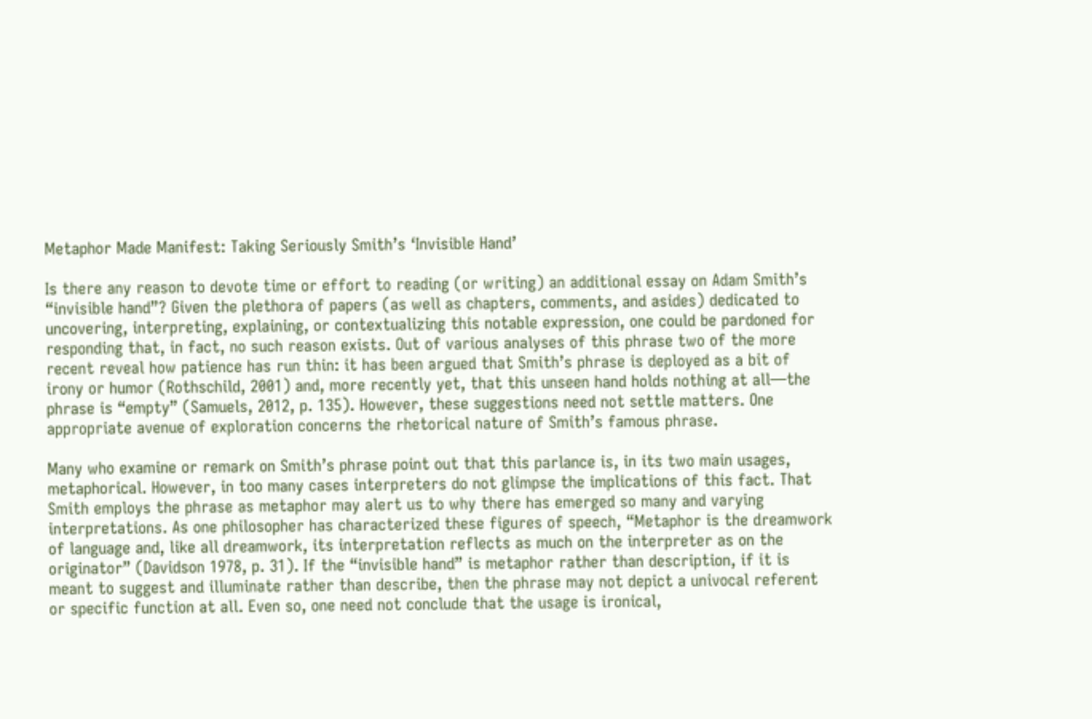Metaphor Made Manifest: Taking Seriously Smith’s ‘Invisible Hand’

Is there any reason to devote time or effort to reading (or writing) an additional essay on Adam Smith’s “invisible hand”? Given the plethora of papers (as well as chapters, comments, and asides) dedicated to uncovering, interpreting, explaining, or contextualizing this notable expression, one could be pardoned for responding that, in fact, no such reason exists. Out of various analyses of this phrase two of the more recent reveal how patience has run thin: it has been argued that Smith’s phrase is deployed as a bit of irony or humor (Rothschild, 2001) and, more recently yet, that this unseen hand holds nothing at all—the phrase is “empty” (Samuels, 2012, p. 135). However, these suggestions need not settle matters. One appropriate avenue of exploration concerns the rhetorical nature of Smith’s famous phrase.

Many who examine or remark on Smith’s phrase point out that this parlance is, in its two main usages, metaphorical. However, in too many cases interpreters do not glimpse the implications of this fact. That Smith employs the phrase as metaphor may alert us to why there has emerged so many and varying interpretations. As one philosopher has characterized these figures of speech, “Metaphor is the dreamwork of language and, like all dreamwork, its interpretation reflects as much on the interpreter as on the originator” (Davidson 1978, p. 31). If the “invisible hand” is metaphor rather than description, if it is meant to suggest and illuminate rather than describe, then the phrase may not depict a univocal referent or specific function at all. Even so, one need not conclude that the usage is ironical,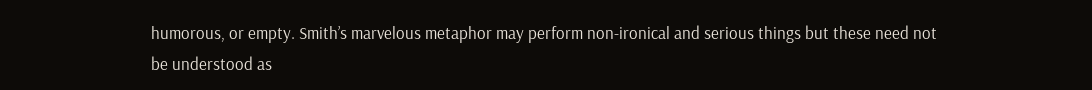humorous, or empty. Smith’s marvelous metaphor may perform non-ironical and serious things but these need not be understood as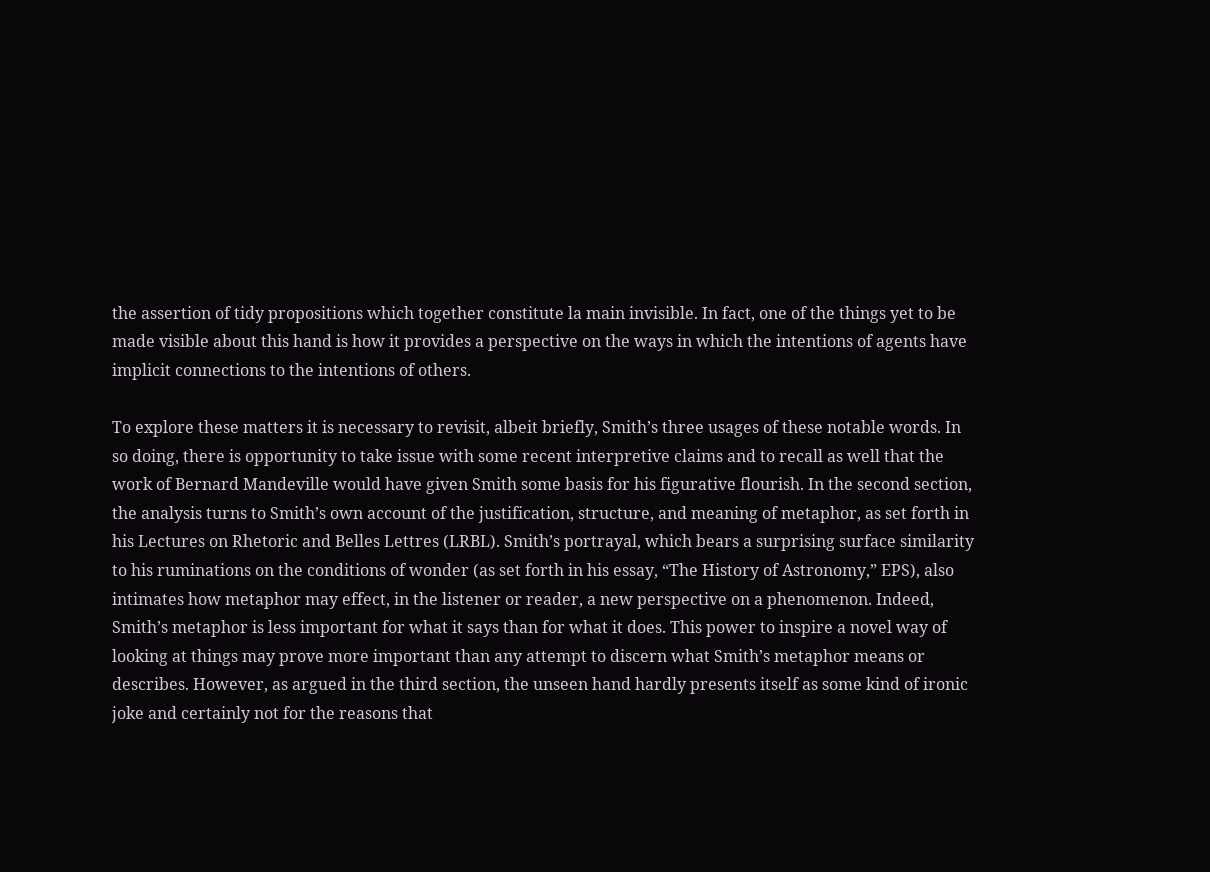the assertion of tidy propositions which together constitute la main invisible. In fact, one of the things yet to be made visible about this hand is how it provides a perspective on the ways in which the intentions of agents have implicit connections to the intentions of others.

To explore these matters it is necessary to revisit, albeit briefly, Smith’s three usages of these notable words. In so doing, there is opportunity to take issue with some recent interpretive claims and to recall as well that the work of Bernard Mandeville would have given Smith some basis for his figurative flourish. In the second section, the analysis turns to Smith’s own account of the justification, structure, and meaning of metaphor, as set forth in his Lectures on Rhetoric and Belles Lettres (LRBL). Smith’s portrayal, which bears a surprising surface similarity to his ruminations on the conditions of wonder (as set forth in his essay, “The History of Astronomy,” EPS), also intimates how metaphor may effect, in the listener or reader, a new perspective on a phenomenon. Indeed, Smith’s metaphor is less important for what it says than for what it does. This power to inspire a novel way of looking at things may prove more important than any attempt to discern what Smith’s metaphor means or describes. However, as argued in the third section, the unseen hand hardly presents itself as some kind of ironic joke and certainly not for the reasons that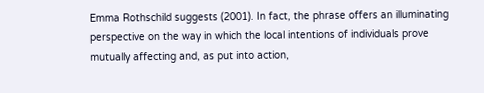Emma Rothschild suggests (2001). In fact, the phrase offers an illuminating perspective on the way in which the local intentions of individuals prove mutually affecting and, as put into action,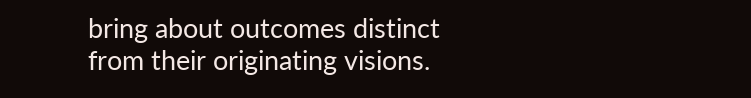bring about outcomes distinct from their originating visions.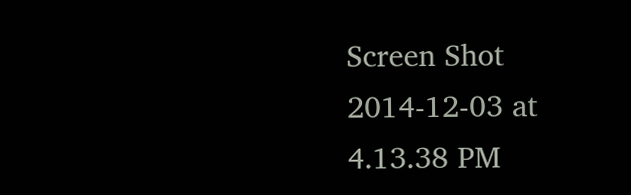Screen Shot 2014-12-03 at 4.13.38 PM